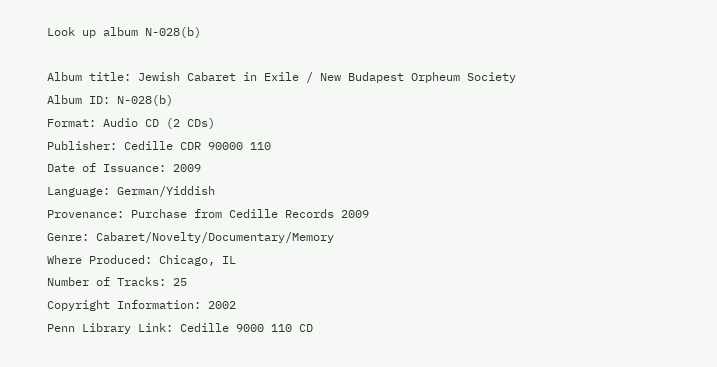Look up album N-028(b)

Album title: Jewish Cabaret in Exile / New Budapest Orpheum Society
Album ID: N-028(b)
Format: Audio CD (2 CDs)
Publisher: Cedille CDR 90000 110
Date of Issuance: 2009
Language: German/Yiddish
Provenance: Purchase from Cedille Records 2009
Genre: Cabaret/Novelty/Documentary/Memory
Where Produced: Chicago, IL
Number of Tracks: 25
Copyright Information: 2002
Penn Library Link: Cedille 9000 110 CD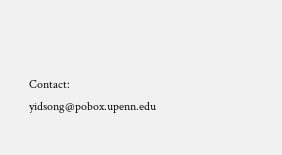Contact: yidsong@pobox.upenn.edu